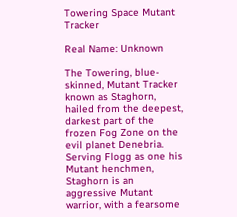Towering Space Mutant Tracker

Real Name: Unknown

The Towering, blue-skinned, Mutant Tracker known as Staghorn, hailed from the deepest, darkest part of the frozen Fog Zone on the evil planet Denebria. Serving Flogg as one his Mutant henchmen, Staghorn is an aggressive Mutant warrior, with a fearsome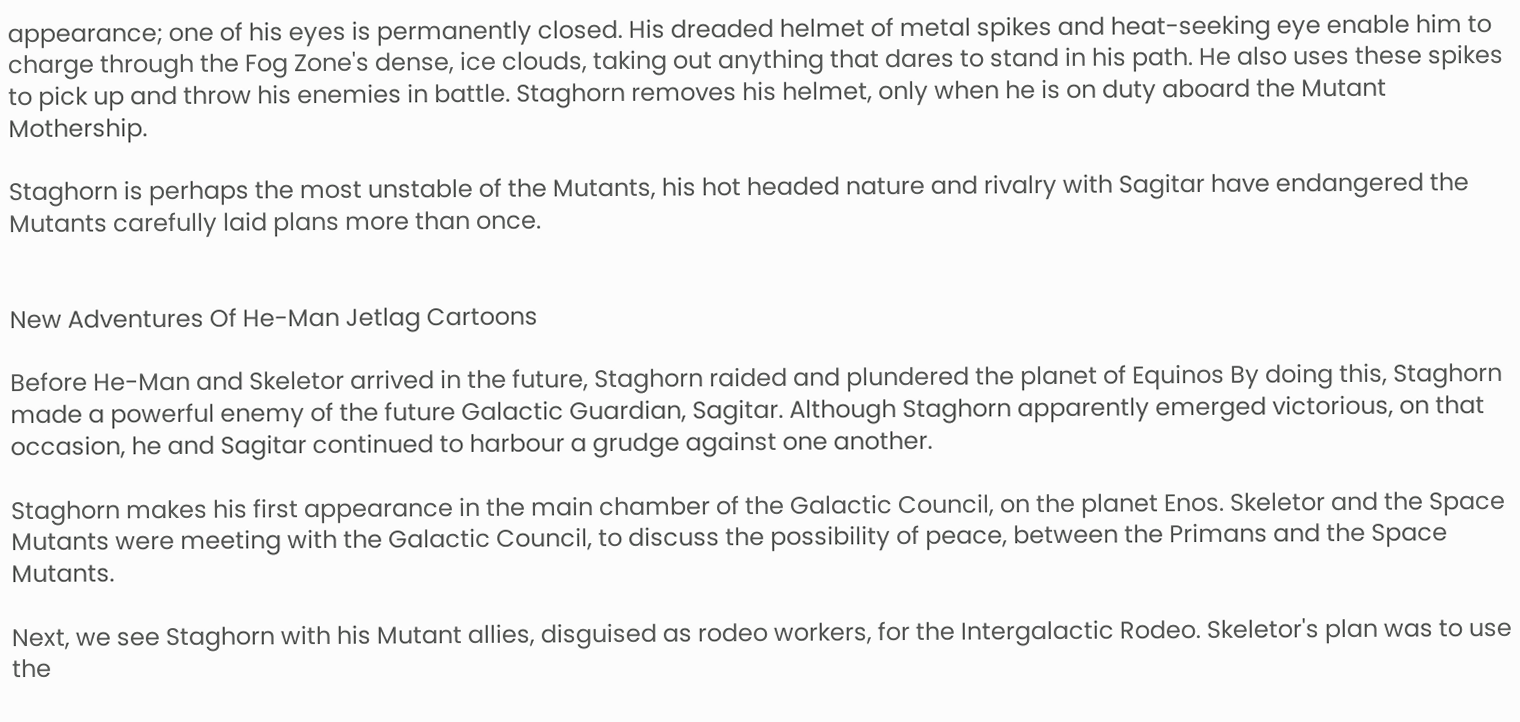appearance; one of his eyes is permanently closed. His dreaded helmet of metal spikes and heat-seeking eye enable him to charge through the Fog Zone's dense, ice clouds, taking out anything that dares to stand in his path. He also uses these spikes to pick up and throw his enemies in battle. Staghorn removes his helmet, only when he is on duty aboard the Mutant Mothership.

Staghorn is perhaps the most unstable of the Mutants, his hot headed nature and rivalry with Sagitar have endangered the Mutants carefully laid plans more than once.


New Adventures Of He-Man Jetlag Cartoons

Before He-Man and Skeletor arrived in the future, Staghorn raided and plundered the planet of Equinos By doing this, Staghorn made a powerful enemy of the future Galactic Guardian, Sagitar. Although Staghorn apparently emerged victorious, on that occasion, he and Sagitar continued to harbour a grudge against one another.

Staghorn makes his first appearance in the main chamber of the Galactic Council, on the planet Enos. Skeletor and the Space Mutants were meeting with the Galactic Council, to discuss the possibility of peace, between the Primans and the Space Mutants.

Next, we see Staghorn with his Mutant allies, disguised as rodeo workers, for the Intergalactic Rodeo. Skeletor's plan was to use the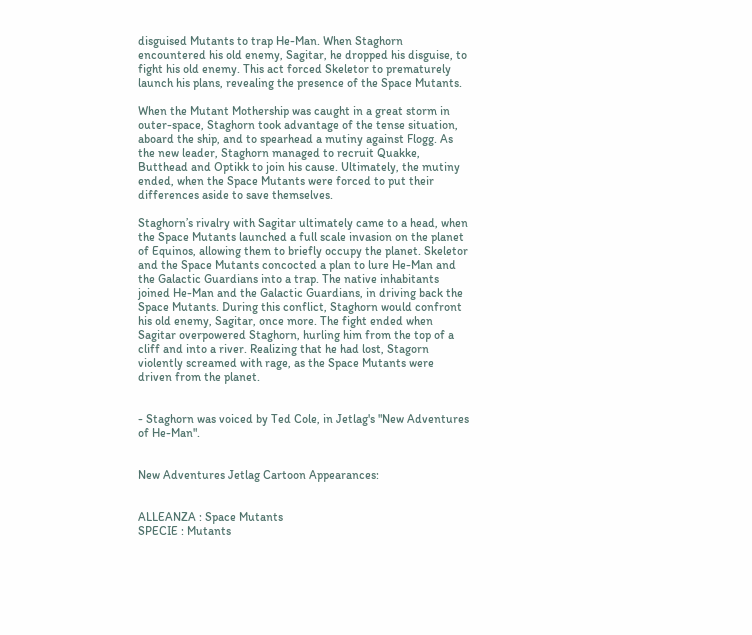disguised Mutants to trap He-Man. When Staghorn encountered his old enemy, Sagitar, he dropped his disguise, to fight his old enemy. This act forced Skeletor to prematurely launch his plans, revealing the presence of the Space Mutants.

When the Mutant Mothership was caught in a great storm in outer-space, Staghorn took advantage of the tense situation, aboard the ship, and to spearhead a mutiny against Flogg. As the new leader, Staghorn managed to recruit Quakke, Butthead and Optikk to join his cause. Ultimately, the mutiny ended, when the Space Mutants were forced to put their differences aside to save themselves.

Staghorn’s rivalry with Sagitar ultimately came to a head, when the Space Mutants launched a full scale invasion on the planet of Equinos, allowing them to briefly occupy the planet. Skeletor and the Space Mutants concocted a plan to lure He-Man and the Galactic Guardians into a trap. The native inhabitants joined He-Man and the Galactic Guardians, in driving back the Space Mutants. During this conflict, Staghorn would confront his old enemy, Sagitar, once more. The fight ended when Sagitar overpowered Staghorn, hurling him from the top of a cliff and into a river. Realizing that he had lost, Stagorn violently screamed with rage, as the Space Mutants were driven from the planet.


- Staghorn was voiced by Ted Cole, in Jetlag's "New Adventures of He-Man".


New Adventures Jetlag Cartoon Appearances:


ALLEANZA : Space Mutants
SPECIE : Mutants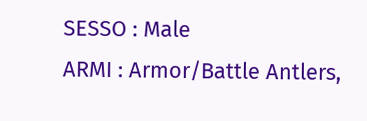SESSO : Male
ARMI : Armor/Battle Antlers,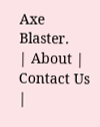Axe Blaster.
| About | Contact Us |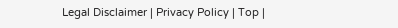Legal Disclaimer | Privacy Policy | Top |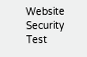Website Security Test